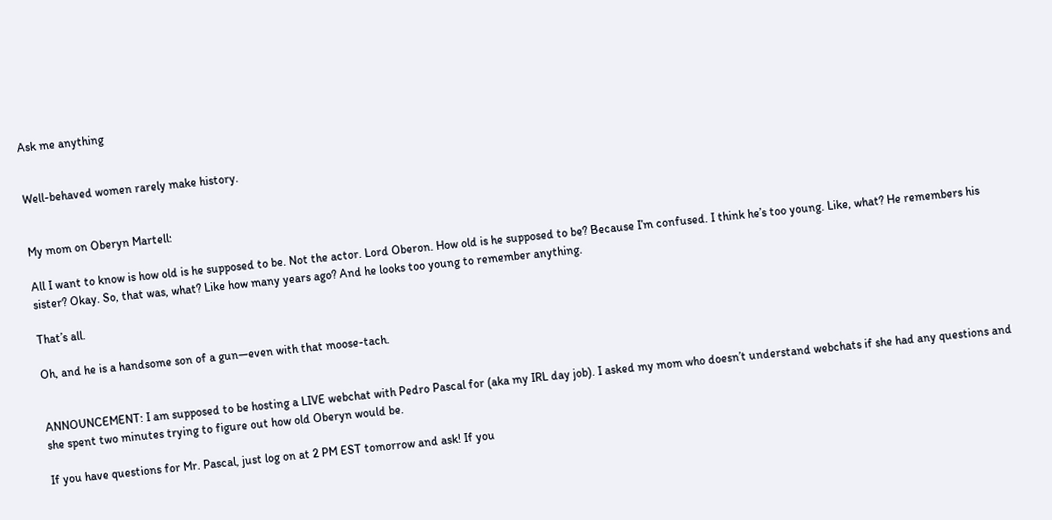Ask me anything


Well-behaved women rarely make history.


My mom on Oberyn Martell:

All I want to know is how old is he supposed to be. Not the actor. Lord Oberon. How old is he supposed to be? Because I’m confused. I think he’s too young. Like, what? He remembers his sister? Okay. So, that was, what? Like how many years ago? And he looks too young to remember anything.

That’s all.

Oh, and he is a handsome son of a gun—even with that moose-tach.


ANNOUNCEMENT: I am supposed to be hosting a LIVE webchat with Pedro Pascal for (aka my IRL day job). I asked my mom who doesn’t understand webchats if she had any questions and she spent two minutes trying to figure out how old Oberyn would be.

If you have questions for Mr. Pascal, just log on at 2 PM EST tomorrow and ask! If you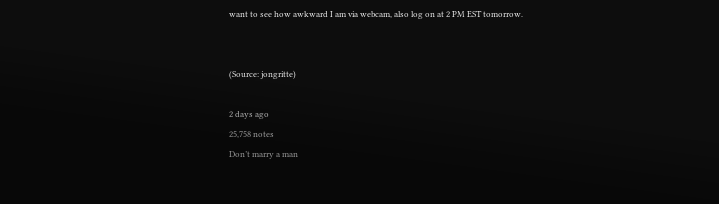want to see how awkward I am via webcam, also log on at 2 PM EST tomorrow.


(Source: jongritte)

2 days ago
25,758 notes
Don’t marry a man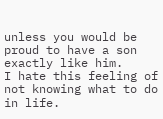unless you would be proud to have a son exactly like him.
I hate this feeling of not knowing what to do in life.